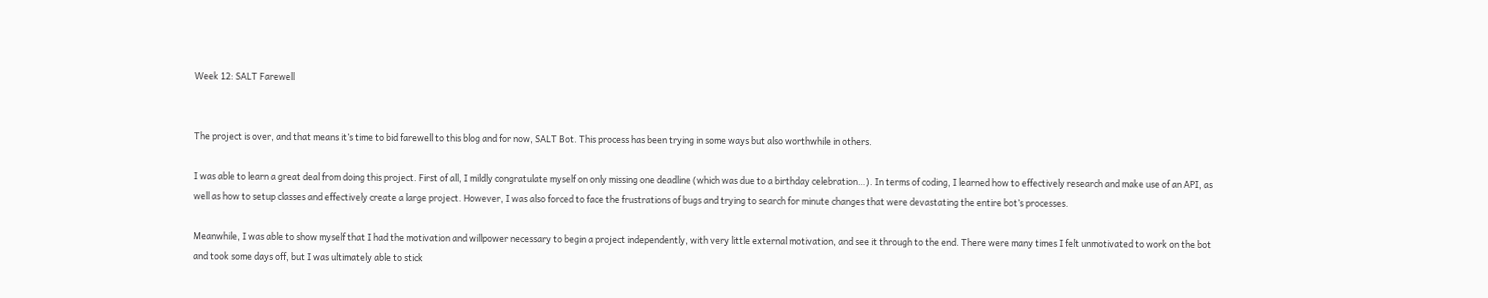Week 12: SALT Farewell


The project is over, and that means it’s time to bid farewell to this blog and for now, SALT Bot. This process has been trying in some ways but also worthwhile in others.

I was able to learn a great deal from doing this project. First of all, I mildly congratulate myself on only missing one deadline (which was due to a birthday celebration…). In terms of coding, I learned how to effectively research and make use of an API, as well as how to setup classes and effectively create a large project. However, I was also forced to face the frustrations of bugs and trying to search for minute changes that were devastating the entire bot’s processes.

Meanwhile, I was able to show myself that I had the motivation and willpower necessary to begin a project independently, with very little external motivation, and see it through to the end. There were many times I felt unmotivated to work on the bot and took some days off, but I was ultimately able to stick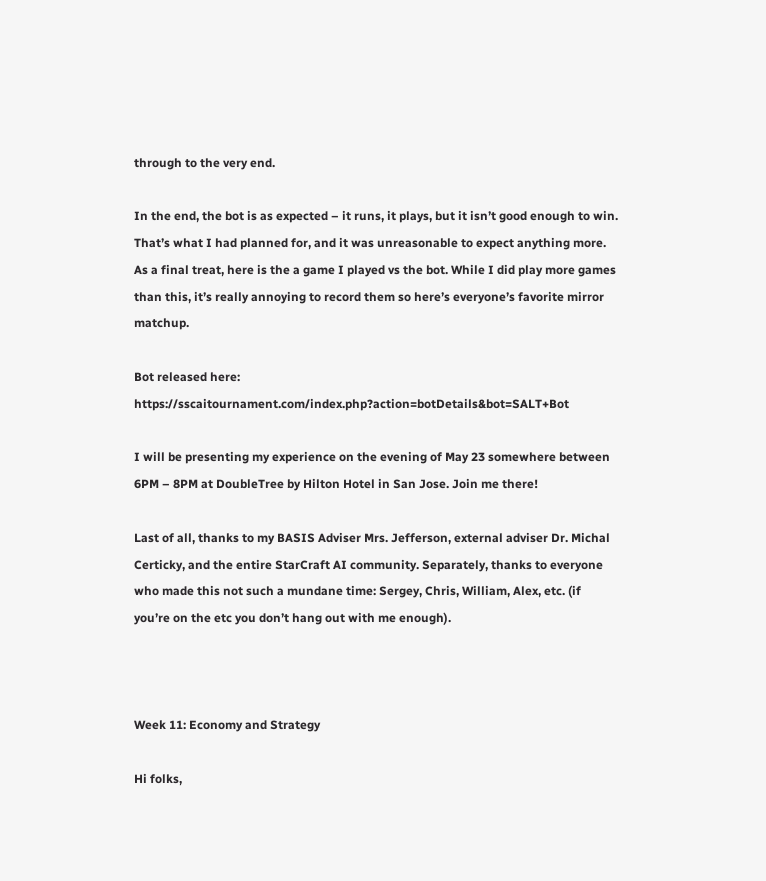through to the very end.

In the end, the bot is as expected – it runs, it plays, but it isn’t good enough to win. That’s what I had planned for, and it was unreasonable to expect anything more. As a final treat, here is the a game I played vs the bot. While I did play more games than this, it’s really annoying to record them so here’s everyone’s favorite mirror matchup.

Bot released here: https://sscaitournament.com/index.php?action=botDetails&bot=SALT+Bot

I will be presenting my experience on the evening of May 23 somewhere between 6PM – 8PM at DoubleTree by Hilton Hotel in San Jose. Join me there!

Last of all, thanks to my BASIS Adviser Mrs. Jefferson, external adviser Dr. Michal Certicky, and the entire StarCraft AI community. Separately, thanks to everyone who made this not such a mundane time: Sergey, Chris, William, Alex, etc. (if you’re on the etc you don’t hang out with me enough).



Week 11: Economy and Strategy

Hi folks,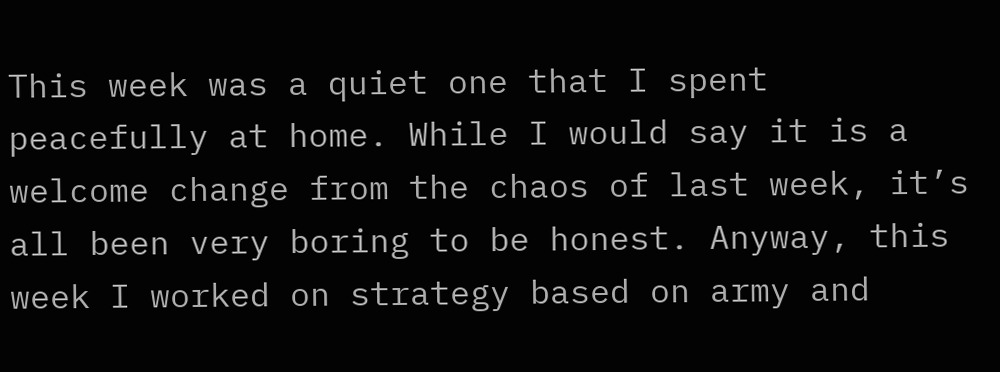This week was a quiet one that I spent peacefully at home. While I would say it is a welcome change from the chaos of last week, it’s all been very boring to be honest. Anyway, this week I worked on strategy based on army and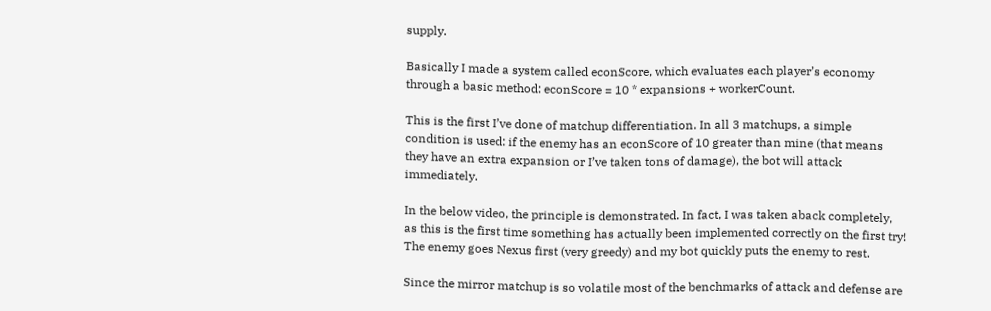supply.

Basically I made a system called econScore, which evaluates each player’s economy through a basic method: econScore = 10 * expansions + workerCount.

This is the first I’ve done of matchup differentiation. In all 3 matchups, a simple condition is used: if the enemy has an econScore of 10 greater than mine (that means they have an extra expansion or I’ve taken tons of damage), the bot will attack immediately.

In the below video, the principle is demonstrated. In fact, I was taken aback completely, as this is the first time something has actually been implemented correctly on the first try! The enemy goes Nexus first (very greedy) and my bot quickly puts the enemy to rest.

Since the mirror matchup is so volatile most of the benchmarks of attack and defense are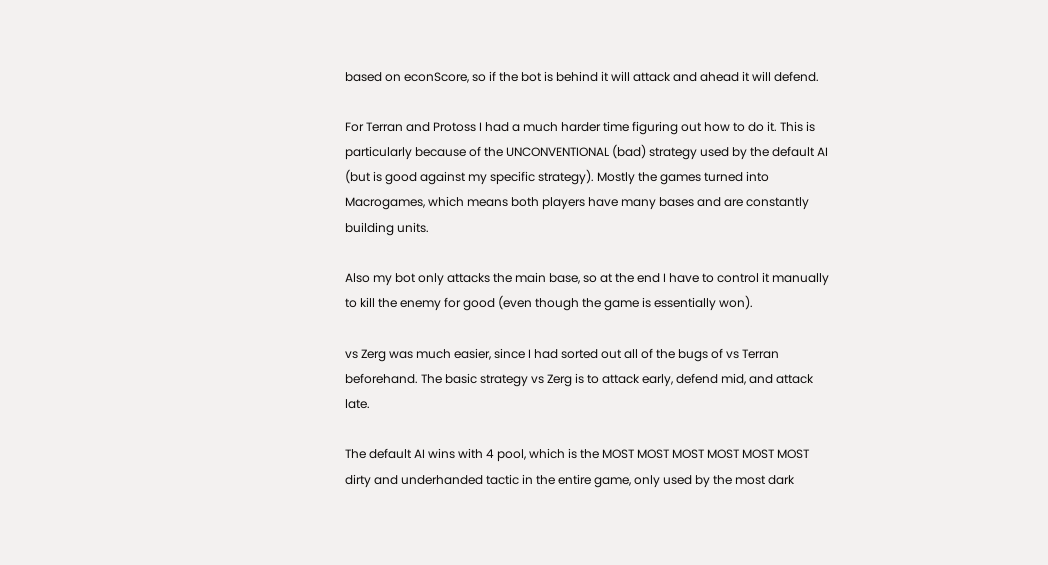based on econScore, so if the bot is behind it will attack and ahead it will defend.

For Terran and Protoss I had a much harder time figuring out how to do it. This is particularly because of the UNCONVENTIONAL (bad) strategy used by the default AI (but is good against my specific strategy). Mostly the games turned into Macrogames, which means both players have many bases and are constantly building units.

Also my bot only attacks the main base, so at the end I have to control it manually to kill the enemy for good (even though the game is essentially won).

vs Zerg was much easier, since I had sorted out all of the bugs of vs Terran beforehand. The basic strategy vs Zerg is to attack early, defend mid, and attack late.

The default AI wins with 4 pool, which is the MOST MOST MOST MOST MOST MOST dirty and underhanded tactic in the entire game, only used by the most dark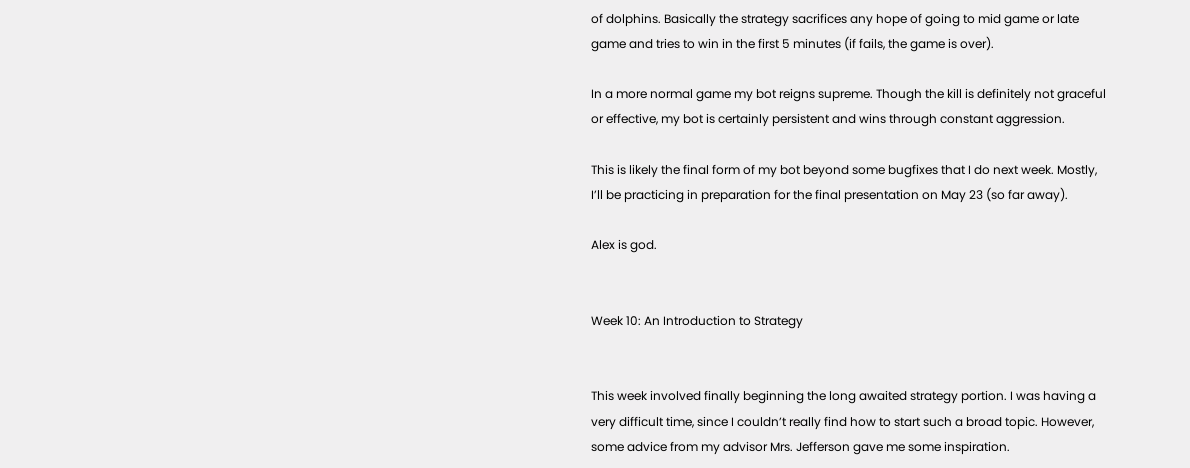of dolphins. Basically the strategy sacrifices any hope of going to mid game or late game and tries to win in the first 5 minutes (if fails, the game is over).

In a more normal game my bot reigns supreme. Though the kill is definitely not graceful or effective, my bot is certainly persistent and wins through constant aggression.

This is likely the final form of my bot beyond some bugfixes that I do next week. Mostly, I’ll be practicing in preparation for the final presentation on May 23 (so far away).

Alex is god.


Week 10: An Introduction to Strategy


This week involved finally beginning the long awaited strategy portion. I was having a very difficult time, since I couldn’t really find how to start such a broad topic. However, some advice from my advisor Mrs. Jefferson gave me some inspiration.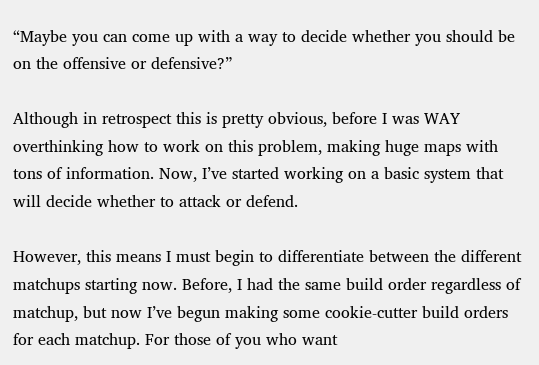“Maybe you can come up with a way to decide whether you should be on the offensive or defensive?”

Although in retrospect this is pretty obvious, before I was WAY overthinking how to work on this problem, making huge maps with tons of information. Now, I’ve started working on a basic system that will decide whether to attack or defend.

However, this means I must begin to differentiate between the different matchups starting now. Before, I had the same build order regardless of matchup, but now I’ve begun making some cookie-cutter build orders for each matchup. For those of you who want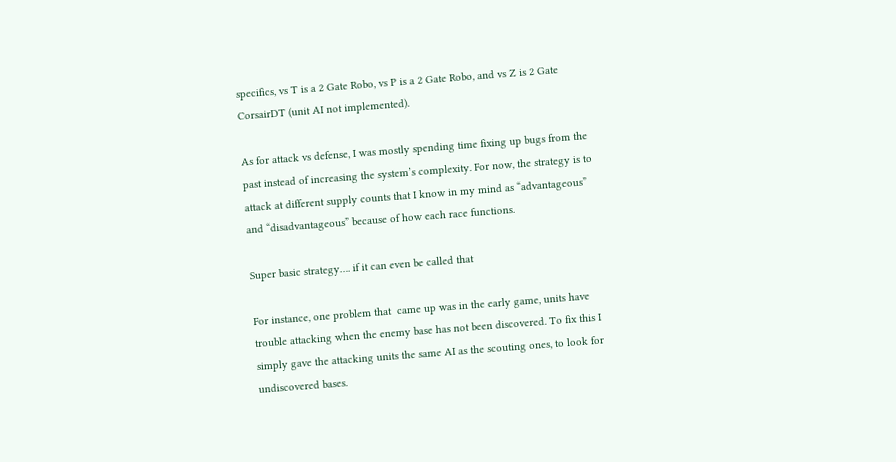specifics, vs T is a 2 Gate Robo, vs P is a 2 Gate Robo, and vs Z is 2 Gate CorsairDT (unit AI not implemented).

As for attack vs defense, I was mostly spending time fixing up bugs from the past instead of increasing the system’s complexity. For now, the strategy is to attack at different supply counts that I know in my mind as “advantageous” and “disadvantageous” because of how each race functions.

Super basic strategy…. if it can even be called that

For instance, one problem that  came up was in the early game, units have trouble attacking when the enemy base has not been discovered. To fix this I simply gave the attacking units the same AI as the scouting ones, to look for undiscovered bases.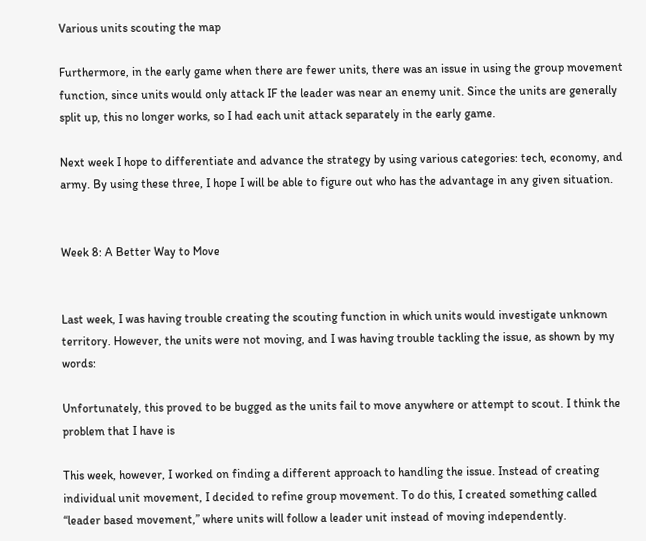Various units scouting the map

Furthermore, in the early game when there are fewer units, there was an issue in using the group movement function, since units would only attack IF the leader was near an enemy unit. Since the units are generally split up, this no longer works, so I had each unit attack separately in the early game.

Next week I hope to differentiate and advance the strategy by using various categories: tech, economy, and army. By using these three, I hope I will be able to figure out who has the advantage in any given situation.


Week 8: A Better Way to Move


Last week, I was having trouble creating the scouting function in which units would investigate unknown territory. However, the units were not moving, and I was having trouble tackling the issue, as shown by my words:

Unfortunately, this proved to be bugged as the units fail to move anywhere or attempt to scout. I think the problem that I have is

This week, however, I worked on finding a different approach to handling the issue. Instead of creating individual unit movement, I decided to refine group movement. To do this, I created something called “leader based movement,” where units will follow a leader unit instead of moving independently.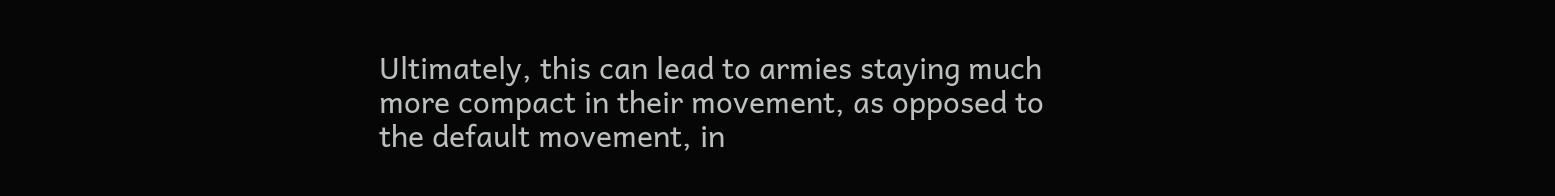Ultimately, this can lead to armies staying much more compact in their movement, as opposed to the default movement, in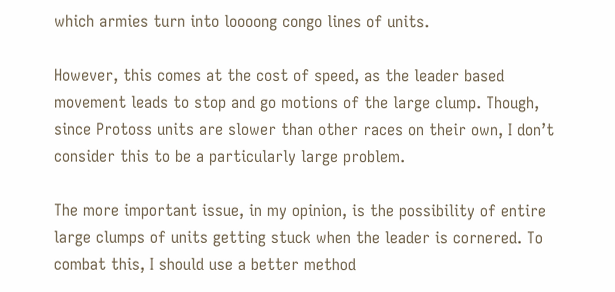which armies turn into loooong congo lines of units.

However, this comes at the cost of speed, as the leader based movement leads to stop and go motions of the large clump. Though, since Protoss units are slower than other races on their own, I don’t consider this to be a particularly large problem.

The more important issue, in my opinion, is the possibility of entire large clumps of units getting stuck when the leader is cornered. To combat this, I should use a better method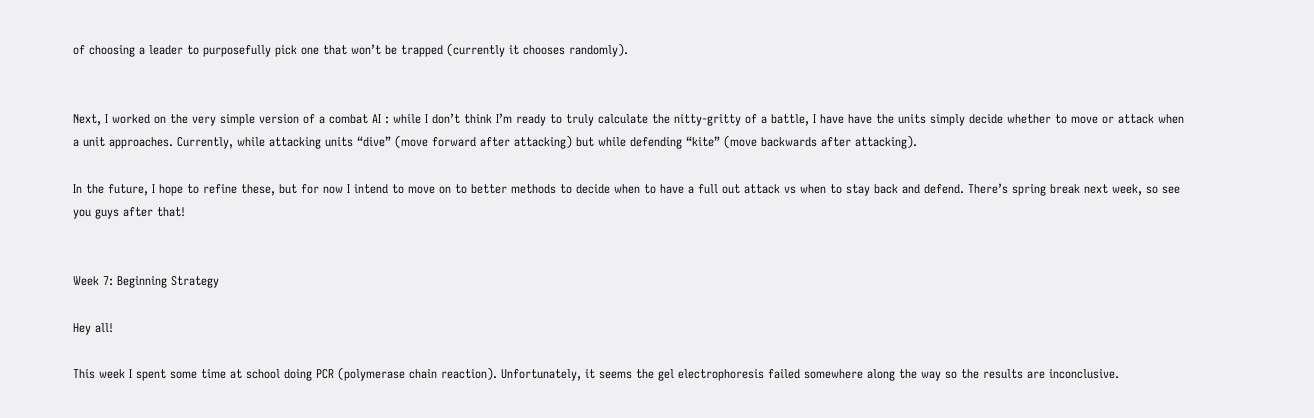of choosing a leader to purposefully pick one that won’t be trapped (currently it chooses randomly).


Next, I worked on the very simple version of a combat AI : while I don’t think I’m ready to truly calculate the nitty-gritty of a battle, I have have the units simply decide whether to move or attack when a unit approaches. Currently, while attacking units “dive” (move forward after attacking) but while defending “kite” (move backwards after attacking).

In the future, I hope to refine these, but for now I intend to move on to better methods to decide when to have a full out attack vs when to stay back and defend. There’s spring break next week, so see you guys after that!


Week 7: Beginning Strategy

Hey all!

This week I spent some time at school doing PCR (polymerase chain reaction). Unfortunately, it seems the gel electrophoresis failed somewhere along the way so the results are inconclusive.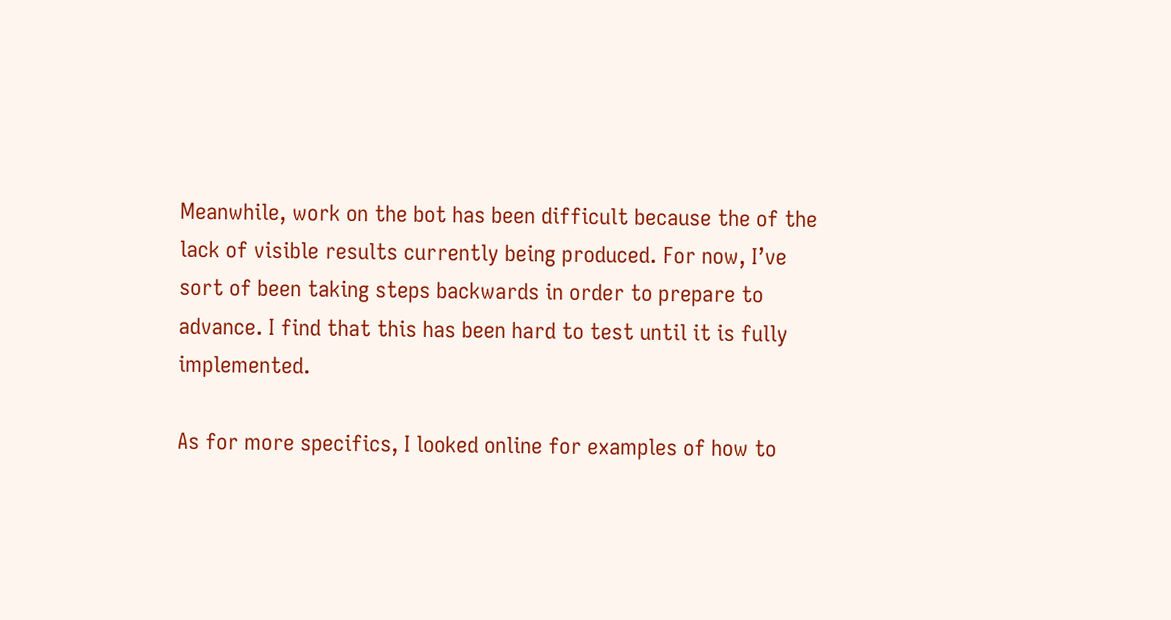Meanwhile, work on the bot has been difficult because the of the lack of visible results currently being produced. For now, I’ve sort of been taking steps backwards in order to prepare to advance. I find that this has been hard to test until it is fully implemented.

As for more specifics, I looked online for examples of how to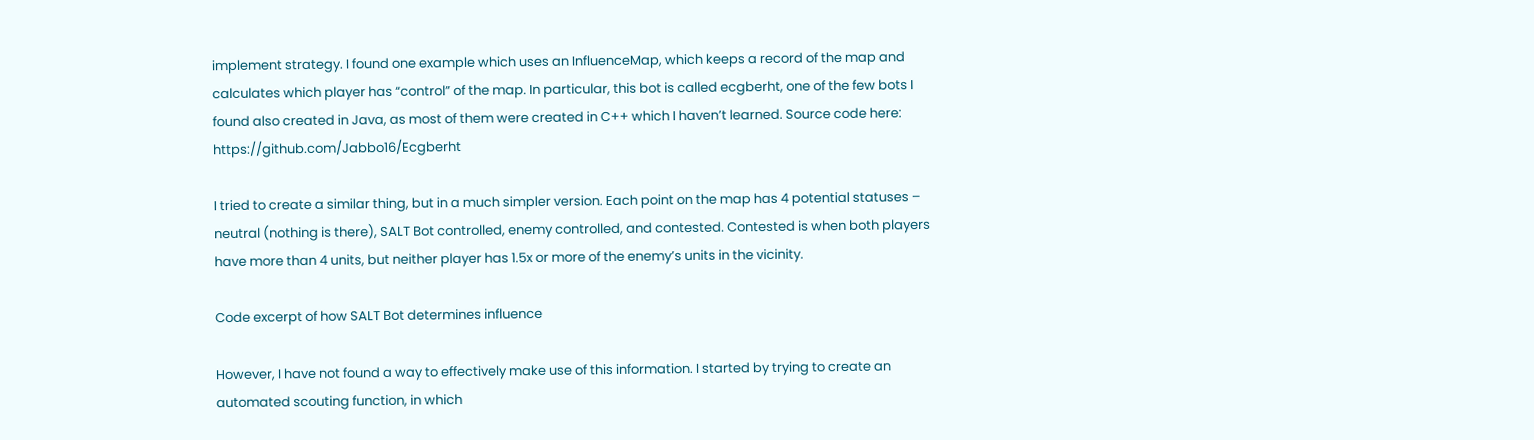implement strategy. I found one example which uses an InfluenceMap, which keeps a record of the map and calculates which player has “control” of the map. In particular, this bot is called ecgberht, one of the few bots I found also created in Java, as most of them were created in C++ which I haven’t learned. Source code here: https://github.com/Jabbo16/Ecgberht

I tried to create a similar thing, but in a much simpler version. Each point on the map has 4 potential statuses – neutral (nothing is there), SALT Bot controlled, enemy controlled, and contested. Contested is when both players have more than 4 units, but neither player has 1.5x or more of the enemy’s units in the vicinity.

Code excerpt of how SALT Bot determines influence

However, I have not found a way to effectively make use of this information. I started by trying to create an automated scouting function, in which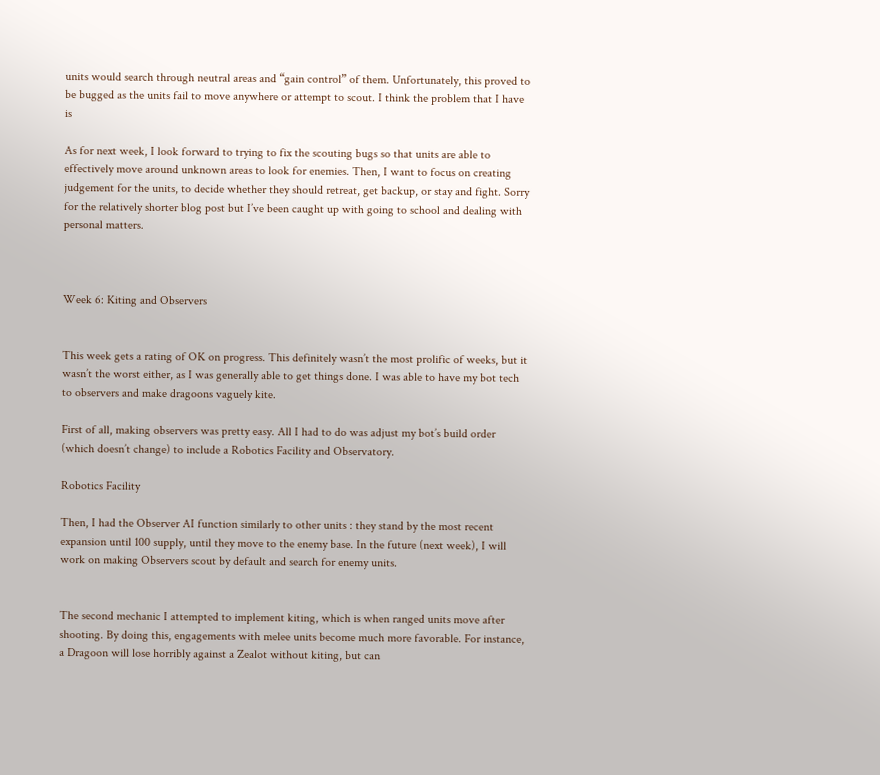units would search through neutral areas and “gain control” of them. Unfortunately, this proved to be bugged as the units fail to move anywhere or attempt to scout. I think the problem that I have is

As for next week, I look forward to trying to fix the scouting bugs so that units are able to effectively move around unknown areas to look for enemies. Then, I want to focus on creating judgement for the units, to decide whether they should retreat, get backup, or stay and fight. Sorry for the relatively shorter blog post but I’ve been caught up with going to school and dealing with personal matters.



Week 6: Kiting and Observers


This week gets a rating of OK on progress. This definitely wasn’t the most prolific of weeks, but it wasn’t the worst either, as I was generally able to get things done. I was able to have my bot tech to observers and make dragoons vaguely kite.

First of all, making observers was pretty easy. All I had to do was adjust my bot’s build order (which doesn’t change) to include a Robotics Facility and Observatory.

Robotics Facility

Then, I had the Observer AI function similarly to other units : they stand by the most recent expansion until 100 supply, until they move to the enemy base. In the future (next week), I will work on making Observers scout by default and search for enemy units.


The second mechanic I attempted to implement kiting, which is when ranged units move after shooting. By doing this, engagements with melee units become much more favorable. For instance, a Dragoon will lose horribly against a Zealot without kiting, but can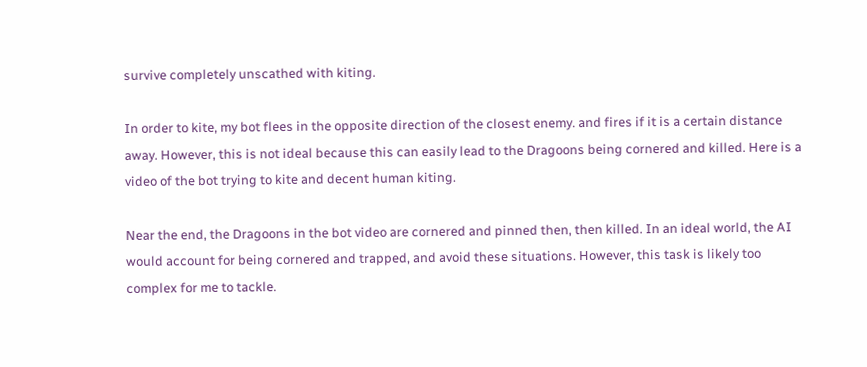survive completely unscathed with kiting.

In order to kite, my bot flees in the opposite direction of the closest enemy. and fires if it is a certain distance away. However, this is not ideal because this can easily lead to the Dragoons being cornered and killed. Here is a video of the bot trying to kite and decent human kiting.

Near the end, the Dragoons in the bot video are cornered and pinned then, then killed. In an ideal world, the AI would account for being cornered and trapped, and avoid these situations. However, this task is likely too complex for me to tackle.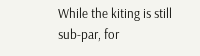While the kiting is still sub-par, for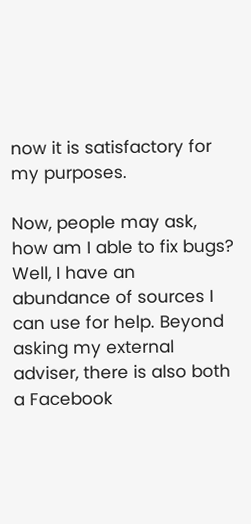now it is satisfactory for my purposes.

Now, people may ask, how am I able to fix bugs? Well, I have an abundance of sources I can use for help. Beyond asking my external adviser, there is also both a Facebook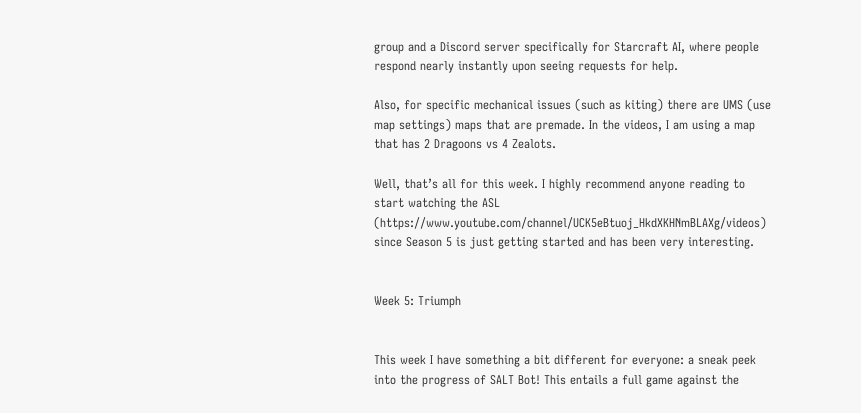group and a Discord server specifically for Starcraft AI, where people respond nearly instantly upon seeing requests for help.

Also, for specific mechanical issues (such as kiting) there are UMS (use map settings) maps that are premade. In the videos, I am using a map that has 2 Dragoons vs 4 Zealots.

Well, that’s all for this week. I highly recommend anyone reading to start watching the ASL (https://www.youtube.com/channel/UCK5eBtuoj_HkdXKHNmBLAXg/videos) since Season 5 is just getting started and has been very interesting.


Week 5: Triumph


This week I have something a bit different for everyone: a sneak peek into the progress of SALT Bot! This entails a full game against the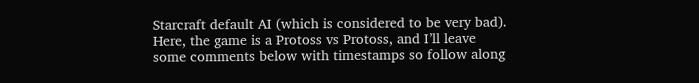Starcraft default AI (which is considered to be very bad). Here, the game is a Protoss vs Protoss, and I’ll leave some comments below with timestamps so follow along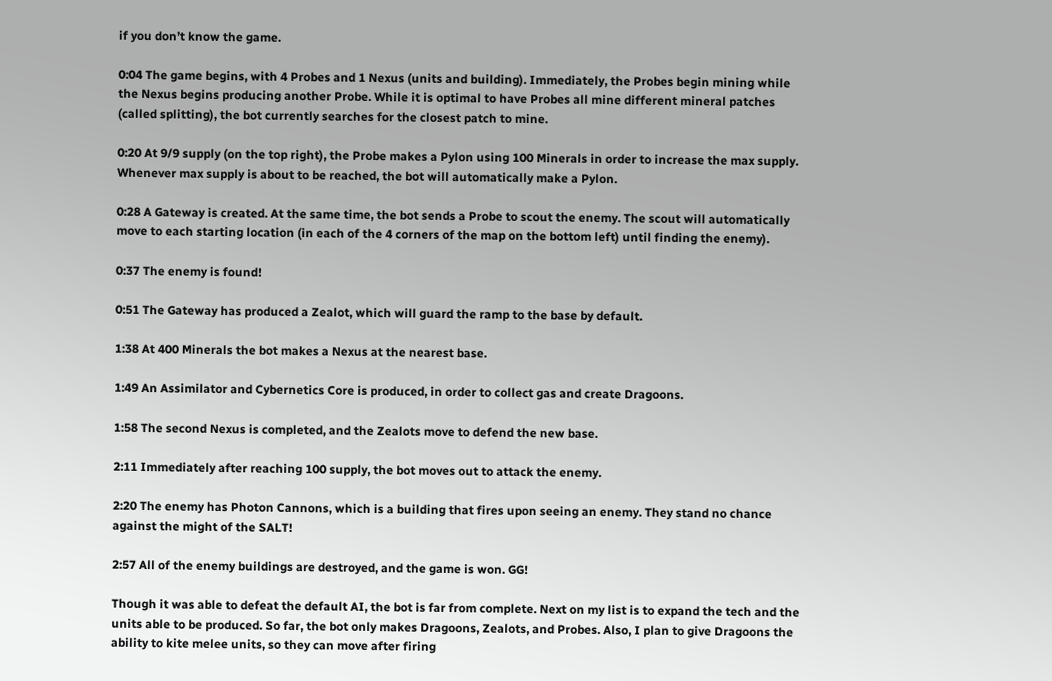if you don’t know the game.

0:04 The game begins, with 4 Probes and 1 Nexus (units and building). Immediately, the Probes begin mining while the Nexus begins producing another Probe. While it is optimal to have Probes all mine different mineral patches (called splitting), the bot currently searches for the closest patch to mine.

0:20 At 9/9 supply (on the top right), the Probe makes a Pylon using 100 Minerals in order to increase the max supply. Whenever max supply is about to be reached, the bot will automatically make a Pylon.

0:28 A Gateway is created. At the same time, the bot sends a Probe to scout the enemy. The scout will automatically move to each starting location (in each of the 4 corners of the map on the bottom left) until finding the enemy).

0:37 The enemy is found!

0:51 The Gateway has produced a Zealot, which will guard the ramp to the base by default.

1:38 At 400 Minerals the bot makes a Nexus at the nearest base.

1:49 An Assimilator and Cybernetics Core is produced, in order to collect gas and create Dragoons.

1:58 The second Nexus is completed, and the Zealots move to defend the new base.

2:11 Immediately after reaching 100 supply, the bot moves out to attack the enemy.

2:20 The enemy has Photon Cannons, which is a building that fires upon seeing an enemy. They stand no chance against the might of the SALT!

2:57 All of the enemy buildings are destroyed, and the game is won. GG!

Though it was able to defeat the default AI, the bot is far from complete. Next on my list is to expand the tech and the units able to be produced. So far, the bot only makes Dragoons, Zealots, and Probes. Also, I plan to give Dragoons the ability to kite melee units, so they can move after firing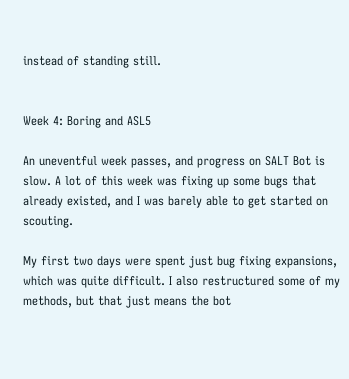instead of standing still.


Week 4: Boring and ASL5

An uneventful week passes, and progress on SALT Bot is slow. A lot of this week was fixing up some bugs that already existed, and I was barely able to get started on scouting.

My first two days were spent just bug fixing expansions, which was quite difficult. I also restructured some of my methods, but that just means the bot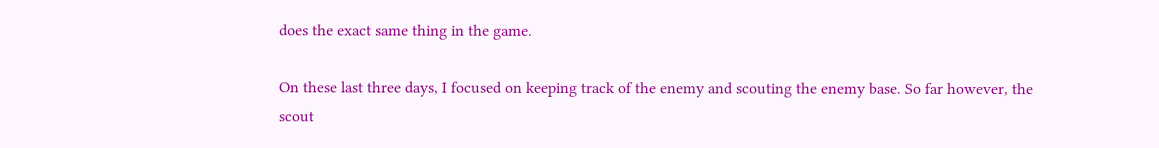does the exact same thing in the game.

On these last three days, I focused on keeping track of the enemy and scouting the enemy base. So far however, the scout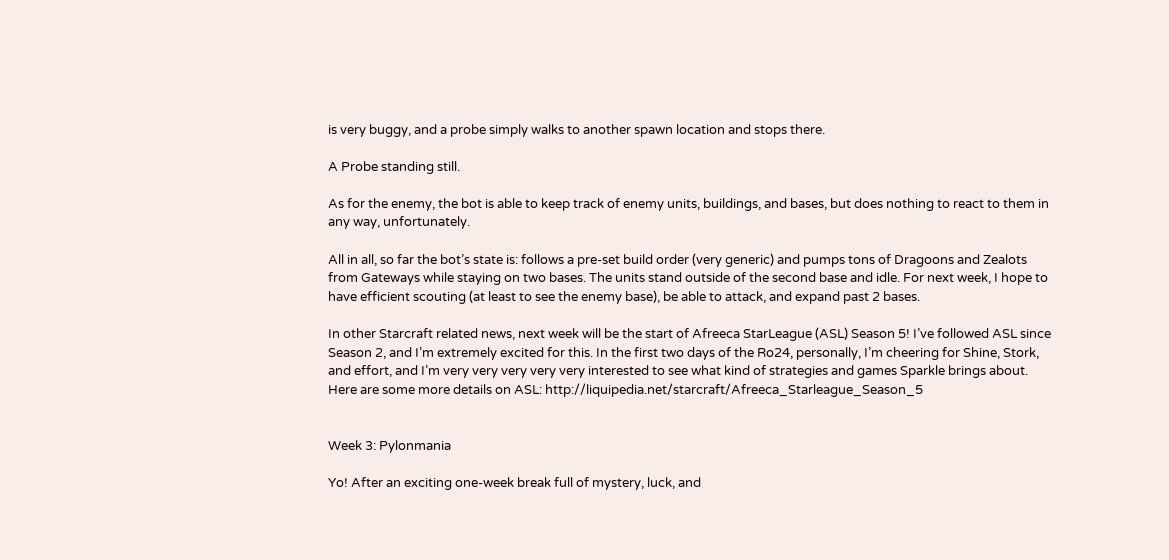is very buggy, and a probe simply walks to another spawn location and stops there.

A Probe standing still.

As for the enemy, the bot is able to keep track of enemy units, buildings, and bases, but does nothing to react to them in any way, unfortunately.

All in all, so far the bot’s state is: follows a pre-set build order (very generic) and pumps tons of Dragoons and Zealots from Gateways while staying on two bases. The units stand outside of the second base and idle. For next week, I hope to have efficient scouting (at least to see the enemy base), be able to attack, and expand past 2 bases.

In other Starcraft related news, next week will be the start of Afreeca StarLeague (ASL) Season 5! I’ve followed ASL since Season 2, and I’m extremely excited for this. In the first two days of the Ro24, personally, I’m cheering for Shine, Stork, and effort, and I’m very very very very very interested to see what kind of strategies and games Sparkle brings about. Here are some more details on ASL: http://liquipedia.net/starcraft/Afreeca_Starleague_Season_5


Week 3: Pylonmania

Yo! After an exciting one-week break full of mystery, luck, and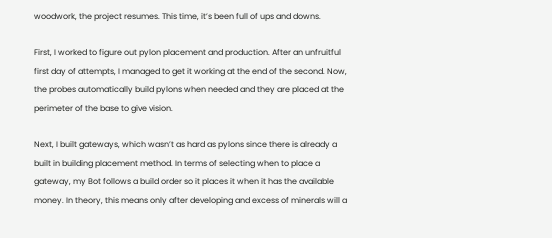woodwork, the project resumes. This time, it’s been full of ups and downs.

First, I worked to figure out pylon placement and production. After an unfruitful first day of attempts, I managed to get it working at the end of the second. Now, the probes automatically build pylons when needed and they are placed at the perimeter of the base to give vision.

Next, I built gateways, which wasn’t as hard as pylons since there is already a built in building placement method. In terms of selecting when to place a gateway, my Bot follows a build order so it places it when it has the available money. In theory, this means only after developing and excess of minerals will a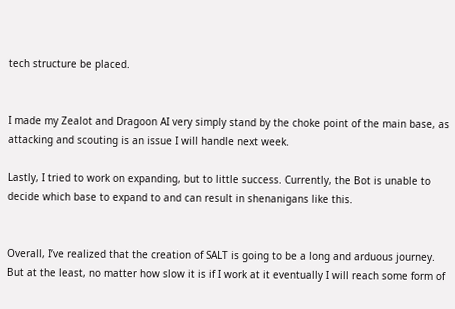tech structure be placed.


I made my Zealot and Dragoon AI very simply stand by the choke point of the main base, as attacking and scouting is an issue I will handle next week.

Lastly, I tried to work on expanding, but to little success. Currently, the Bot is unable to decide which base to expand to and can result in shenanigans like this.


Overall, I’ve realized that the creation of SALT is going to be a long and arduous journey. But at the least, no matter how slow it is if I work at it eventually I will reach some form of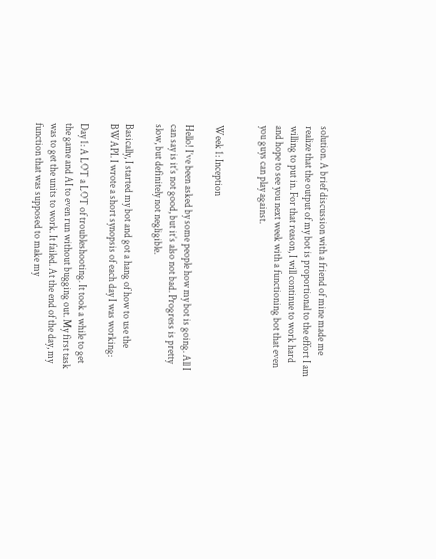solution. A brief discussion with a friend of mine made me realize that the output of my bot is proportional to the effort I am willing to put in. For that reason, I will continue to work hard and hope to see you next week with a functioning bot that even you guys can play against.


Week 1: Inception

Hello! I’ve been asked by some people how my bot is going. All I can say is it’s not good, but it’s also not bad. Progress is pretty slow, but definitely not negligible.

Basically, I started my bot and got a hang of how to use the BWAPI. I wrote a short synopsis of each day I was working:

Day 1: A LOT a LOT of troubleshooting. It took a while to get the game and AI to even run without bugging out. My first task was to get the units to work. It failed. At the end of the day, my function that was supposed to make my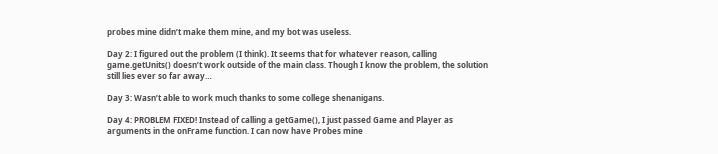probes mine didn’t make them mine, and my bot was useless.

Day 2: I figured out the problem (I think). It seems that for whatever reason, calling game.getUnits() doesn’t work outside of the main class. Though I know the problem, the solution still lies ever so far away…

Day 3: Wasn’t able to work much thanks to some college shenanigans.

Day 4: PROBLEM FIXED! Instead of calling a getGame(), I just passed Game and Player as arguments in the onFrame function. I can now have Probes mine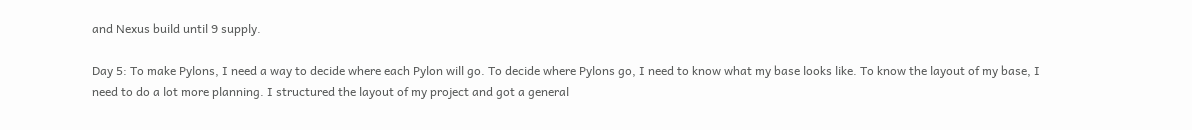and Nexus build until 9 supply.

Day 5: To make Pylons, I need a way to decide where each Pylon will go. To decide where Pylons go, I need to know what my base looks like. To know the layout of my base, I need to do a lot more planning. I structured the layout of my project and got a general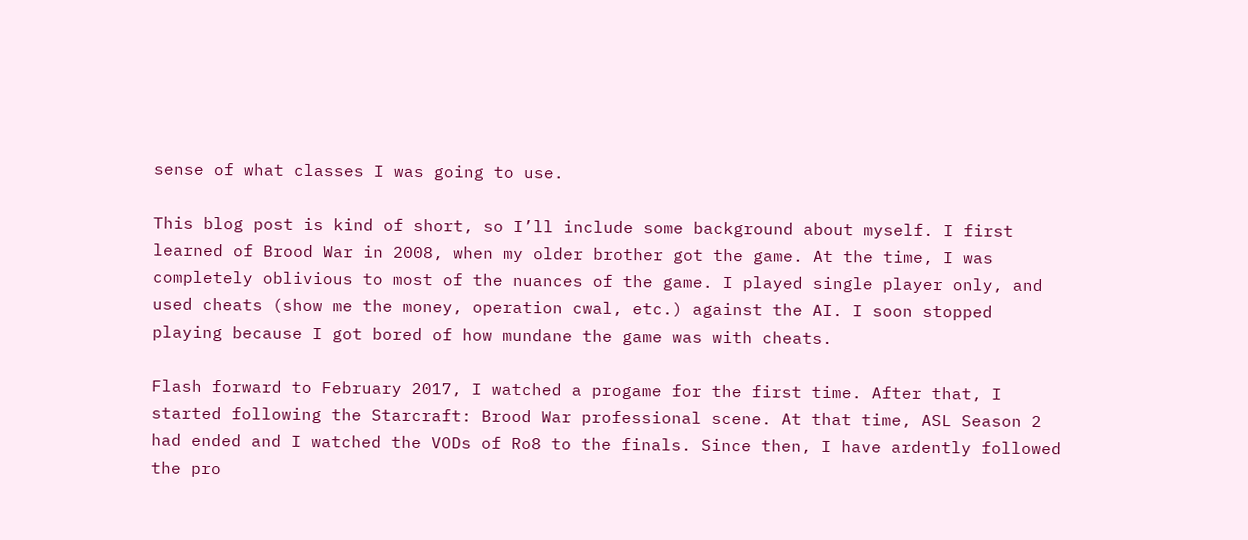sense of what classes I was going to use.

This blog post is kind of short, so I’ll include some background about myself. I first learned of Brood War in 2008, when my older brother got the game. At the time, I was completely oblivious to most of the nuances of the game. I played single player only, and used cheats (show me the money, operation cwal, etc.) against the AI. I soon stopped playing because I got bored of how mundane the game was with cheats.

Flash forward to February 2017, I watched a progame for the first time. After that, I started following the Starcraft: Brood War professional scene. At that time, ASL Season 2 had ended and I watched the VODs of Ro8 to the finals. Since then, I have ardently followed the pro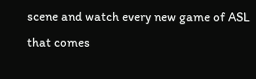scene and watch every new game of ASL that comes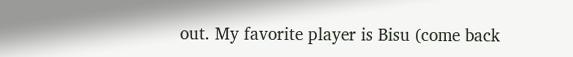out. My favorite player is Bisu (come back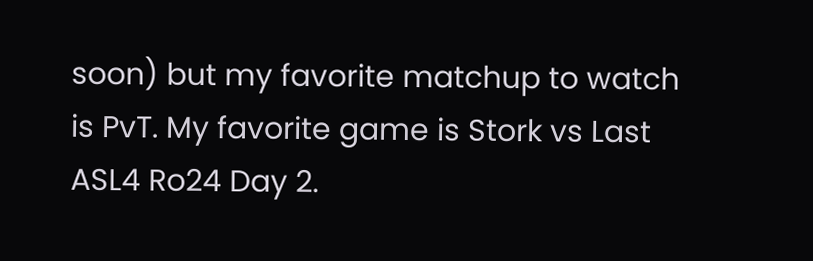soon) but my favorite matchup to watch is PvT. My favorite game is Stork vs Last ASL4 Ro24 Day 2.